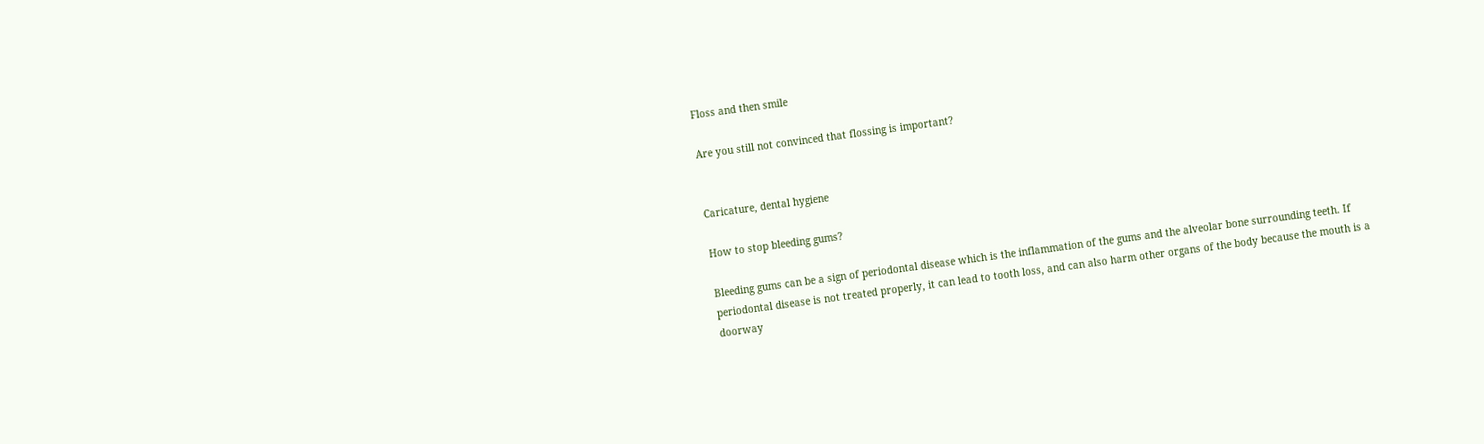Floss and then smile

Are you still not convinced that flossing is important?


Caricature, dental hygiene

How to stop bleeding gums?

Bleeding gums can be a sign of periodontal disease which is the inflammation of the gums and the alveolar bone surrounding teeth. If periodontal disease is not treated properly, it can lead to tooth loss, and can also harm other organs of the body because the mouth is a doorway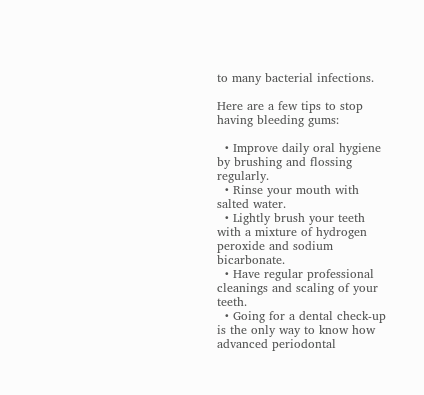to many bacterial infections.

Here are a few tips to stop having bleeding gums:

  • Improve daily oral hygiene by brushing and flossing regularly.
  • Rinse your mouth with salted water.
  • Lightly brush your teeth with a mixture of hydrogen peroxide and sodium bicarbonate.
  • Have regular professional cleanings and scaling of your teeth.
  • Going for a dental check-up is the only way to know how advanced periodontal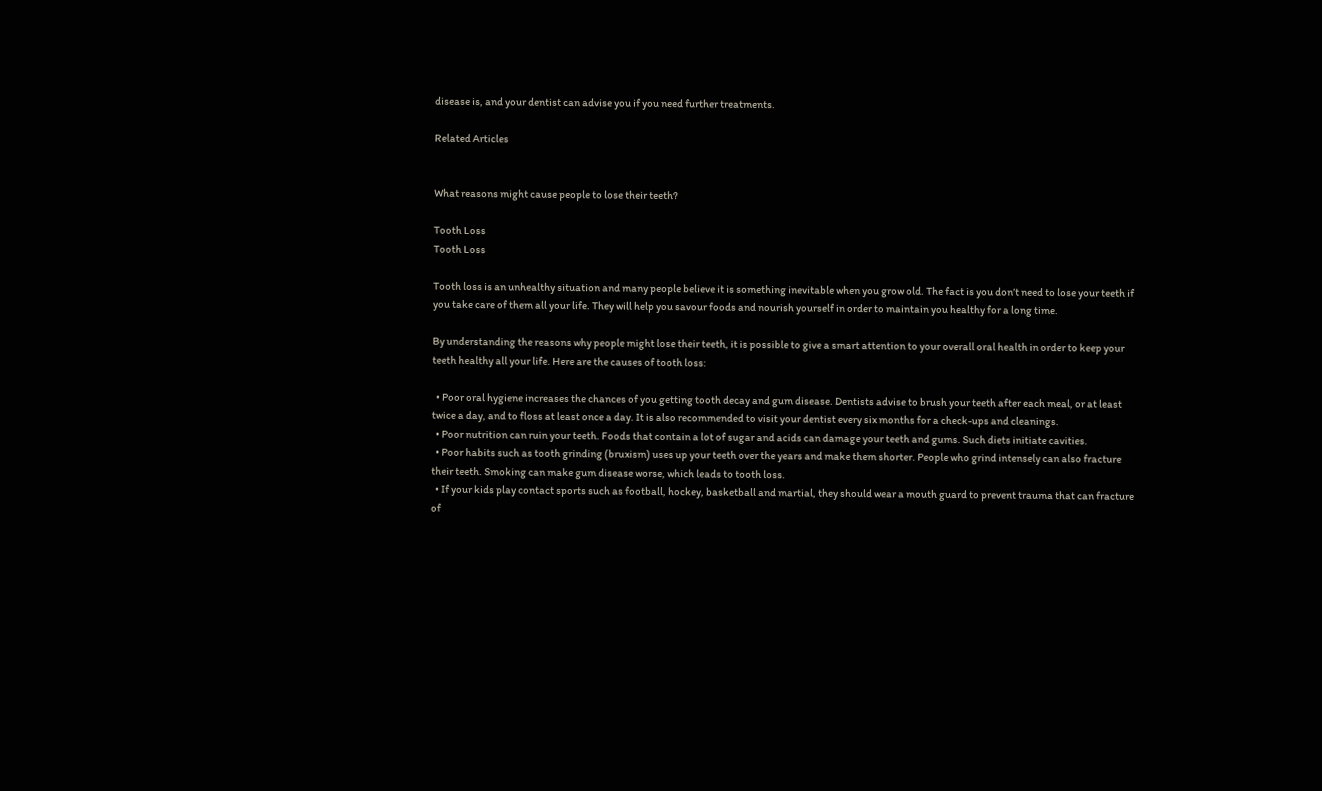disease is, and your dentist can advise you if you need further treatments.

Related Articles


What reasons might cause people to lose their teeth?

Tooth Loss
Tooth Loss

Tooth loss is an unhealthy situation and many people believe it is something inevitable when you grow old. The fact is you don’t need to lose your teeth if you take care of them all your life. They will help you savour foods and nourish yourself in order to maintain you healthy for a long time.

By understanding the reasons why people might lose their teeth, it is possible to give a smart attention to your overall oral health in order to keep your teeth healthy all your life. Here are the causes of tooth loss:

  • Poor oral hygiene increases the chances of you getting tooth decay and gum disease. Dentists advise to brush your teeth after each meal, or at least twice a day, and to floss at least once a day. It is also recommended to visit your dentist every six months for a check-ups and cleanings.
  • Poor nutrition can ruin your teeth. Foods that contain a lot of sugar and acids can damage your teeth and gums. Such diets initiate cavities.
  • Poor habits such as tooth grinding (bruxism) uses up your teeth over the years and make them shorter. People who grind intensely can also fracture their teeth. Smoking can make gum disease worse, which leads to tooth loss.
  • If your kids play contact sports such as football, hockey, basketball and martial, they should wear a mouth guard to prevent trauma that can fracture of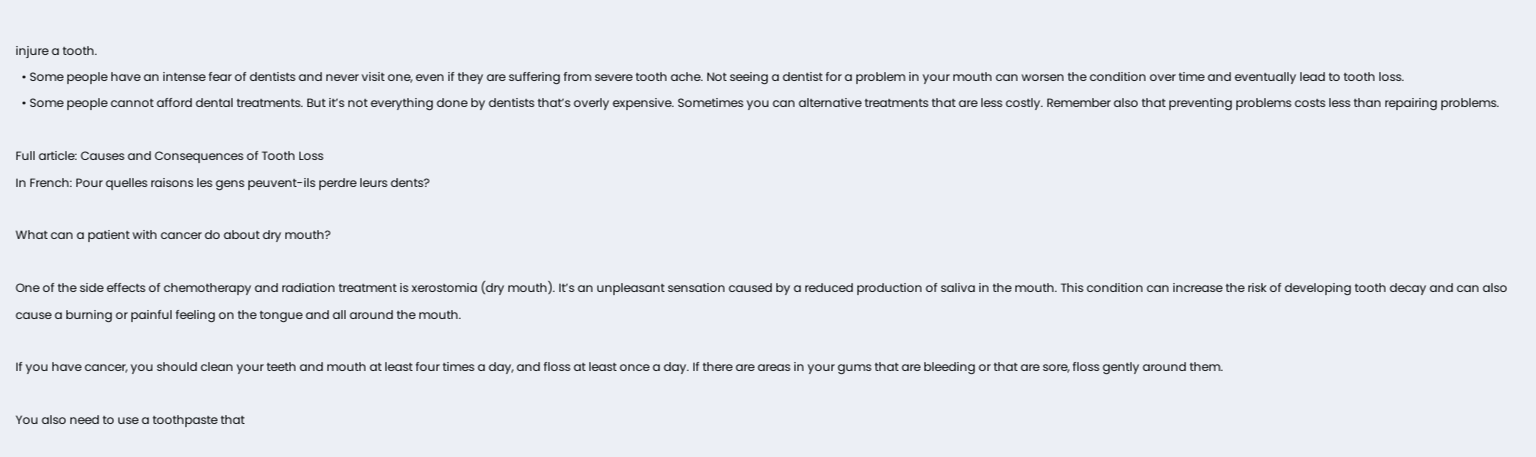injure a tooth.
  • Some people have an intense fear of dentists and never visit one, even if they are suffering from severe tooth ache. Not seeing a dentist for a problem in your mouth can worsen the condition over time and eventually lead to tooth loss.
  • Some people cannot afford dental treatments. But it’s not everything done by dentists that’s overly expensive. Sometimes you can alternative treatments that are less costly. Remember also that preventing problems costs less than repairing problems.

Full article: Causes and Consequences of Tooth Loss
In French: Pour quelles raisons les gens peuvent-ils perdre leurs dents?

What can a patient with cancer do about dry mouth?

One of the side effects of chemotherapy and radiation treatment is xerostomia (dry mouth). It’s an unpleasant sensation caused by a reduced production of saliva in the mouth. This condition can increase the risk of developing tooth decay and can also cause a burning or painful feeling on the tongue and all around the mouth.

If you have cancer, you should clean your teeth and mouth at least four times a day, and floss at least once a day. If there are areas in your gums that are bleeding or that are sore, floss gently around them.

You also need to use a toothpaste that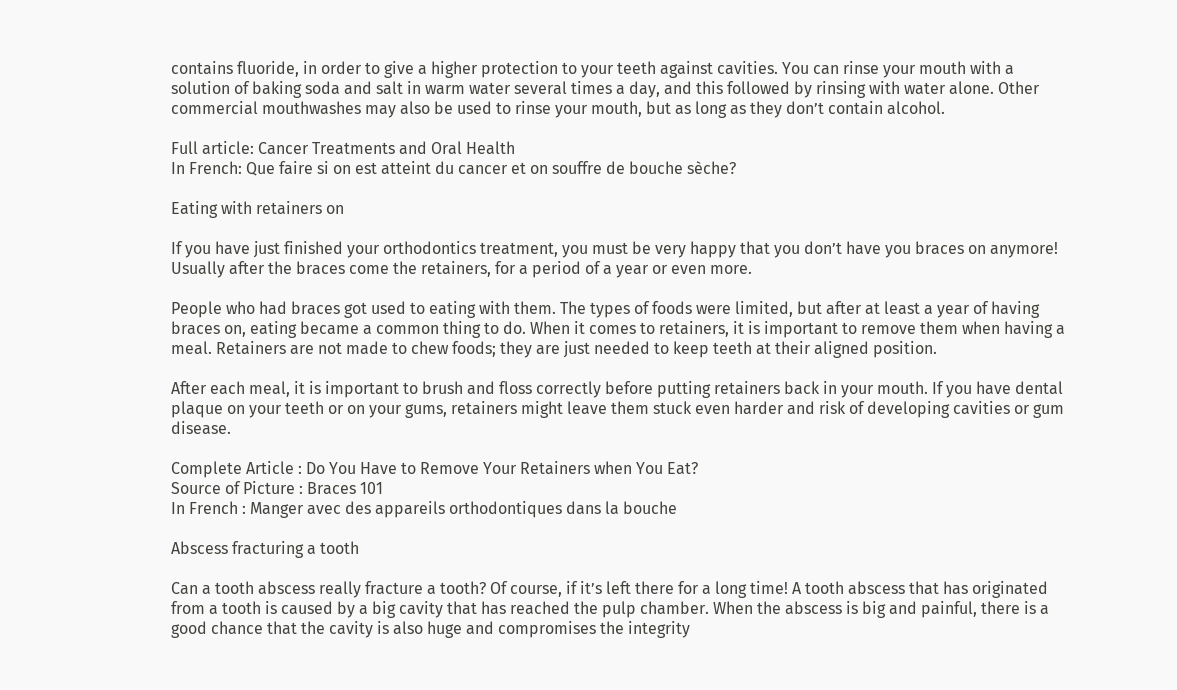contains fluoride, in order to give a higher protection to your teeth against cavities. You can rinse your mouth with a solution of baking soda and salt in warm water several times a day, and this followed by rinsing with water alone. Other commercial mouthwashes may also be used to rinse your mouth, but as long as they don’t contain alcohol.

Full article: Cancer Treatments and Oral Health
In French: Que faire si on est atteint du cancer et on souffre de bouche sèche?

Eating with retainers on

If you have just finished your orthodontics treatment, you must be very happy that you don’t have you braces on anymore! Usually after the braces come the retainers, for a period of a year or even more.

People who had braces got used to eating with them. The types of foods were limited, but after at least a year of having braces on, eating became a common thing to do. When it comes to retainers, it is important to remove them when having a meal. Retainers are not made to chew foods; they are just needed to keep teeth at their aligned position.

After each meal, it is important to brush and floss correctly before putting retainers back in your mouth. If you have dental plaque on your teeth or on your gums, retainers might leave them stuck even harder and risk of developing cavities or gum disease.

Complete Article : Do You Have to Remove Your Retainers when You Eat?
Source of Picture : Braces 101
In French : Manger avec des appareils orthodontiques dans la bouche

Abscess fracturing a tooth

Can a tooth abscess really fracture a tooth? Of course, if it’s left there for a long time! A tooth abscess that has originated from a tooth is caused by a big cavity that has reached the pulp chamber. When the abscess is big and painful, there is a good chance that the cavity is also huge and compromises the integrity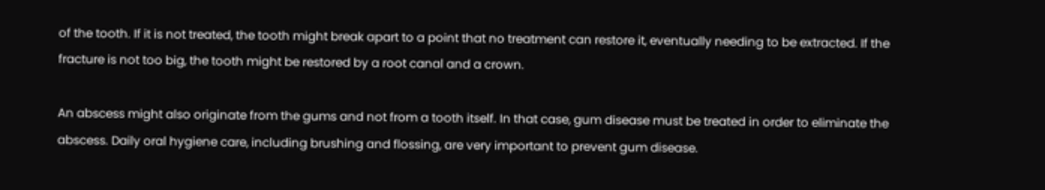of the tooth. If it is not treated, the tooth might break apart to a point that no treatment can restore it, eventually needing to be extracted. If the fracture is not too big, the tooth might be restored by a root canal and a crown.

An abscess might also originate from the gums and not from a tooth itself. In that case, gum disease must be treated in order to eliminate the abscess. Daily oral hygiene care, including brushing and flossing, are very important to prevent gum disease.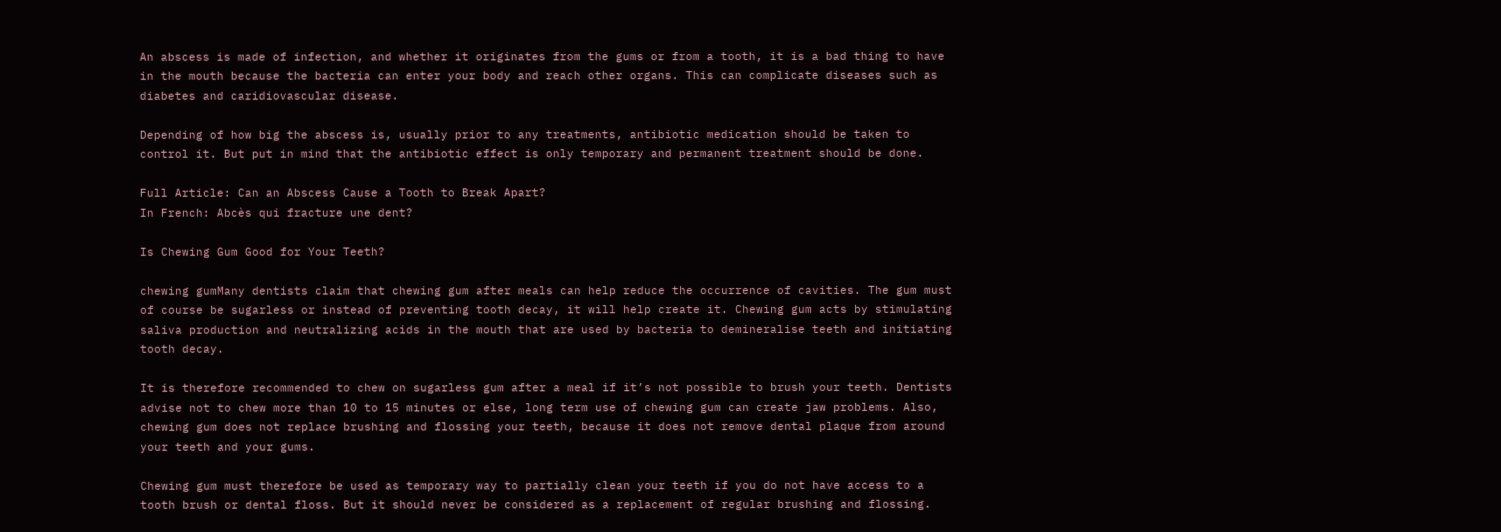An abscess is made of infection, and whether it originates from the gums or from a tooth, it is a bad thing to have in the mouth because the bacteria can enter your body and reach other organs. This can complicate diseases such as diabetes and caridiovascular disease.

Depending of how big the abscess is, usually prior to any treatments, antibiotic medication should be taken to control it. But put in mind that the antibiotic effect is only temporary and permanent treatment should be done.

Full Article: Can an Abscess Cause a Tooth to Break Apart?
In French: Abcès qui fracture une dent?

Is Chewing Gum Good for Your Teeth?

chewing gumMany dentists claim that chewing gum after meals can help reduce the occurrence of cavities. The gum must of course be sugarless or instead of preventing tooth decay, it will help create it. Chewing gum acts by stimulating saliva production and neutralizing acids in the mouth that are used by bacteria to demineralise teeth and initiating tooth decay.

It is therefore recommended to chew on sugarless gum after a meal if it’s not possible to brush your teeth. Dentists advise not to chew more than 10 to 15 minutes or else, long term use of chewing gum can create jaw problems. Also, chewing gum does not replace brushing and flossing your teeth, because it does not remove dental plaque from around your teeth and your gums.

Chewing gum must therefore be used as temporary way to partially clean your teeth if you do not have access to a tooth brush or dental floss. But it should never be considered as a replacement of regular brushing and flossing.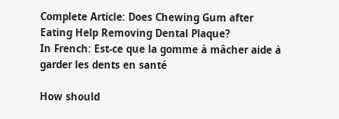Complete Article: Does Chewing Gum after Eating Help Removing Dental Plaque?
In French: Est-ce que la gomme à mâcher aide à garder les dents en santé

How should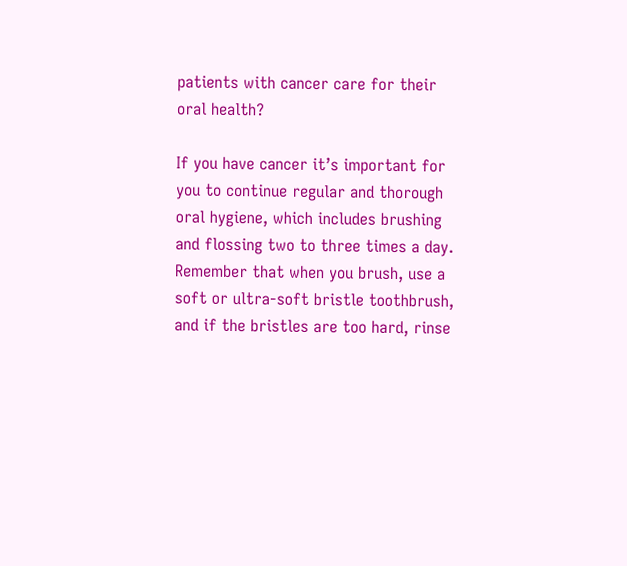patients with cancer care for their oral health?

If you have cancer it’s important for you to continue regular and thorough oral hygiene, which includes brushing and flossing two to three times a day. Remember that when you brush, use a soft or ultra-soft bristle toothbrush, and if the bristles are too hard, rinse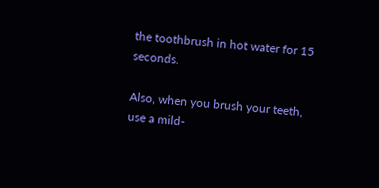the toothbrush in hot water for 15 seconds.

Also, when you brush your teeth, use a mild-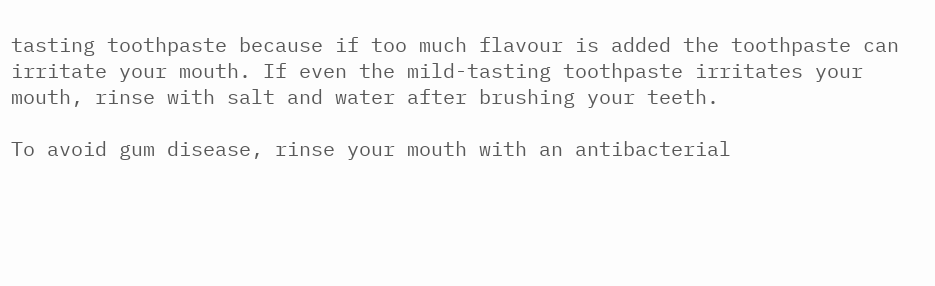tasting toothpaste because if too much flavour is added the toothpaste can irritate your mouth. If even the mild-tasting toothpaste irritates your mouth, rinse with salt and water after brushing your teeth.

To avoid gum disease, rinse your mouth with an antibacterial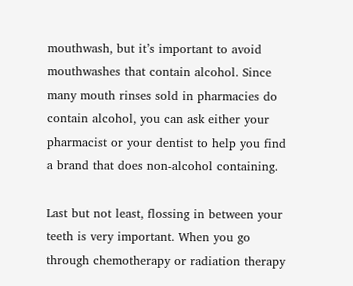mouthwash, but it’s important to avoid mouthwashes that contain alcohol. Since many mouth rinses sold in pharmacies do contain alcohol, you can ask either your pharmacist or your dentist to help you find a brand that does non-alcohol containing.

Last but not least, flossing in between your teeth is very important. When you go through chemotherapy or radiation therapy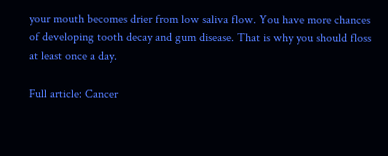your mouth becomes drier from low saliva flow. You have more chances of developing tooth decay and gum disease. That is why you should floss at least once a day.

Full article: Cancer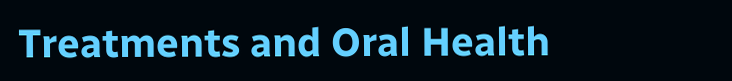Treatments and Oral Health